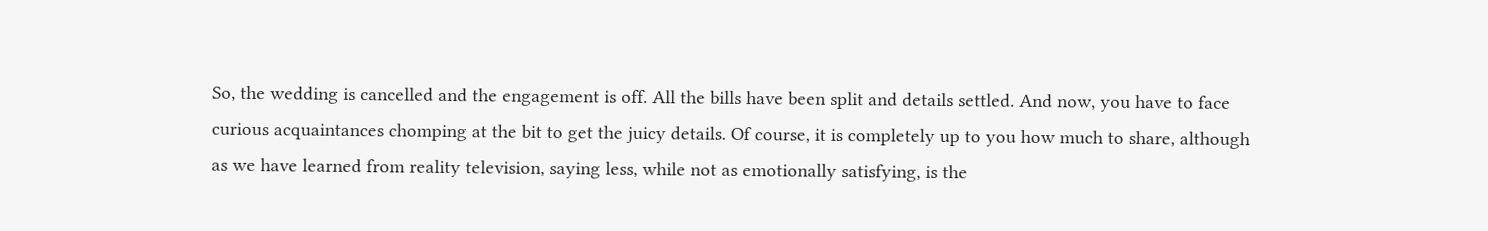So, the wedding is cancelled and the engagement is off. All the bills have been split and details settled. And now, you have to face curious acquaintances chomping at the bit to get the juicy details. Of course, it is completely up to you how much to share, although as we have learned from reality television, saying less, while not as emotionally satisfying, is the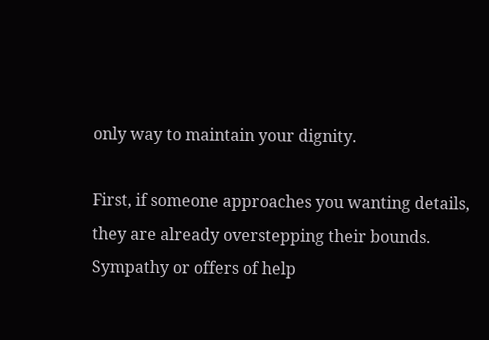only way to maintain your dignity.

First, if someone approaches you wanting details, they are already overstepping their bounds. Sympathy or offers of help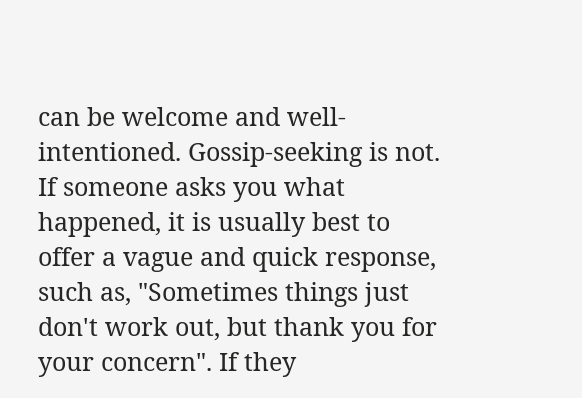can be welcome and well-intentioned. Gossip-seeking is not. If someone asks you what happened, it is usually best to offer a vague and quick response, such as, "Sometimes things just don't work out, but thank you for your concern". If they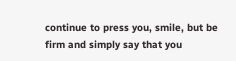continue to press you, smile, but be firm and simply say that you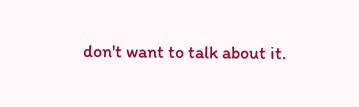don't want to talk about it.